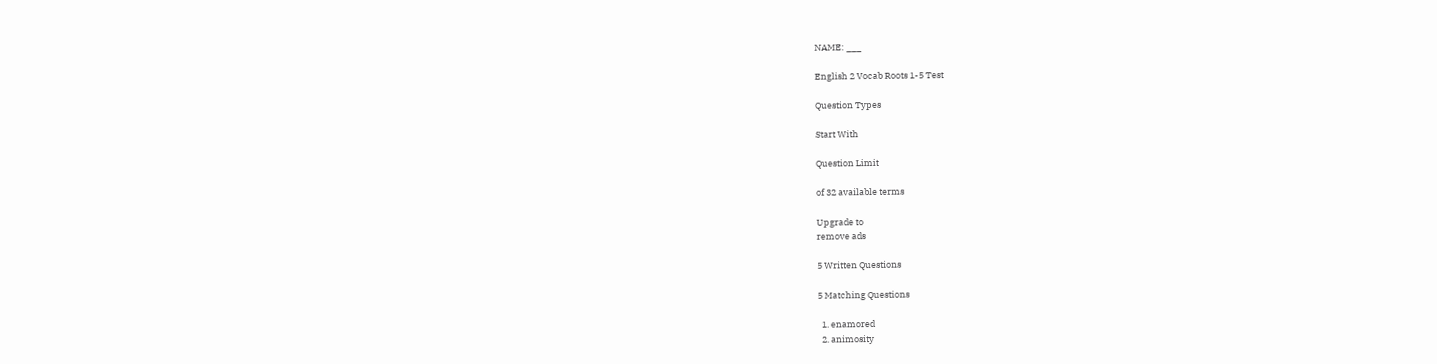NAME: ___

English 2 Vocab Roots 1-5 Test

Question Types

Start With

Question Limit

of 32 available terms

Upgrade to
remove ads

5 Written Questions

5 Matching Questions

  1. enamored
  2. animosity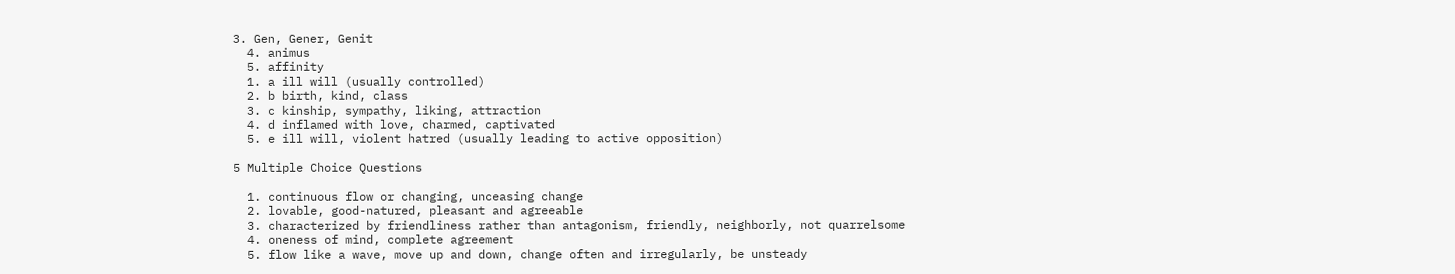3. Gen, Gener, Genit
  4. animus
  5. affinity
  1. a ill will (usually controlled)
  2. b birth, kind, class
  3. c kinship, sympathy, liking, attraction
  4. d inflamed with love, charmed, captivated
  5. e ill will, violent hatred (usually leading to active opposition)

5 Multiple Choice Questions

  1. continuous flow or changing, unceasing change
  2. lovable, good-natured, pleasant and agreeable
  3. characterized by friendliness rather than antagonism, friendly, neighborly, not quarrelsome
  4. oneness of mind, complete agreement
  5. flow like a wave, move up and down, change often and irregularly, be unsteady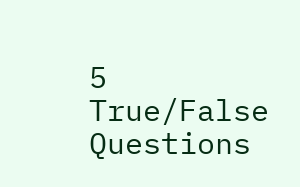5 True/False Questions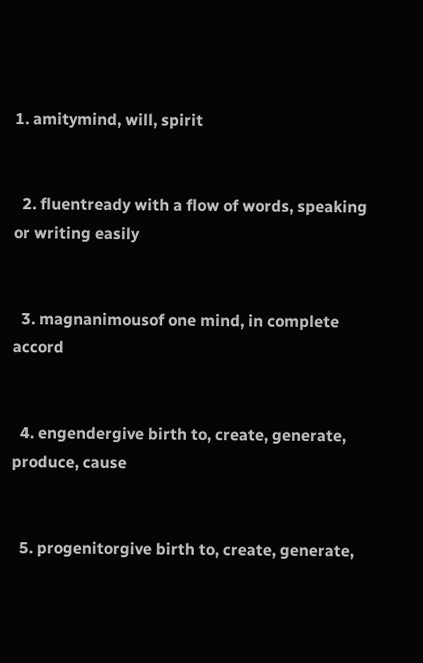1. amitymind, will, spirit


  2. fluentready with a flow of words, speaking or writing easily


  3. magnanimousof one mind, in complete accord


  4. engendergive birth to, create, generate, produce, cause


  5. progenitorgive birth to, create, generate,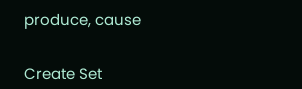produce, cause


Create Set